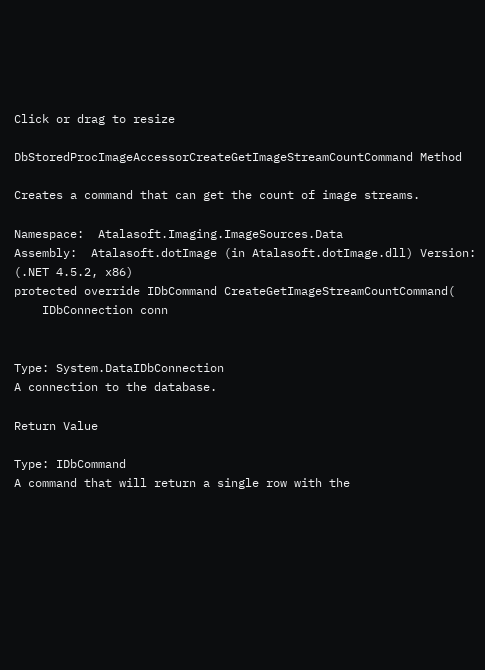Click or drag to resize

DbStoredProcImageAccessorCreateGetImageStreamCountCommand Method

Creates a command that can get the count of image streams.

Namespace:  Atalasoft.Imaging.ImageSources.Data
Assembly:  Atalasoft.dotImage (in Atalasoft.dotImage.dll) Version: (.NET 4.5.2, x86)
protected override IDbCommand CreateGetImageStreamCountCommand(
    IDbConnection conn


Type: System.DataIDbConnection
A connection to the database.

Return Value

Type: IDbCommand
A command that will return a single row with the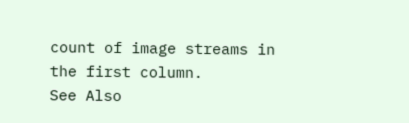count of image streams in the first column.
See Also